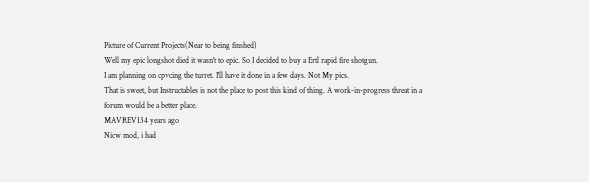Picture of Current Projects(Near to being finshed)
Well my epic longshot died it wasn't to epic. So I decided to buy a Ertl rapid fire shotgun.
I am planning on cpvcing the turret. I'll have it done in a few days. Not My pics.
That is sweet, but Instructables is not the place to post this kind of thing. A work-in-progress threat in a forum would be a better place.
MAVREV134 years ago
Nicw mod, i had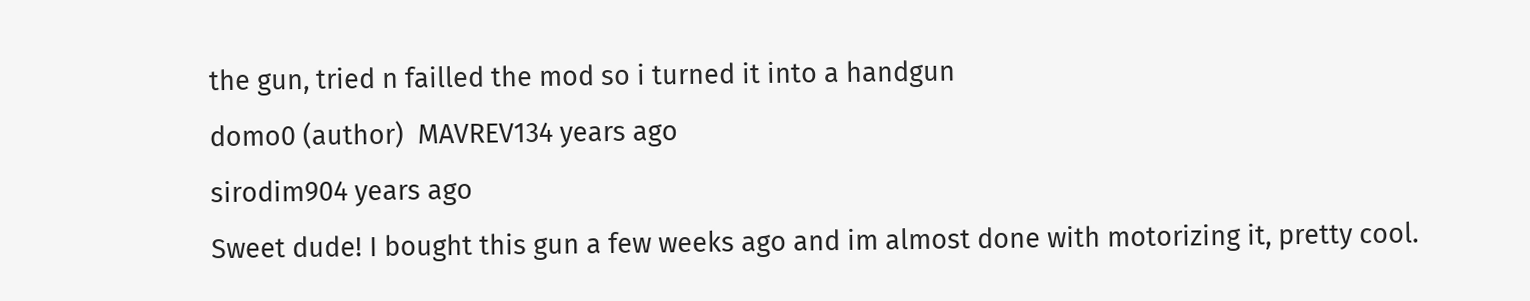the gun, tried n failled the mod so i turned it into a handgun
domo0 (author)  MAVREV134 years ago
sirodim904 years ago
Sweet dude! I bought this gun a few weeks ago and im almost done with motorizing it, pretty cool.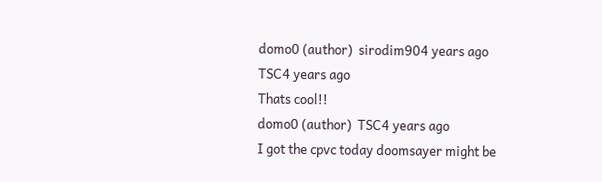domo0 (author)  sirodim904 years ago
TSC4 years ago
Thats cool!!
domo0 (author)  TSC4 years ago
I got the cpvc today doomsayer might be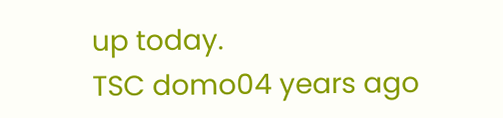up today.
TSC domo04 years ago